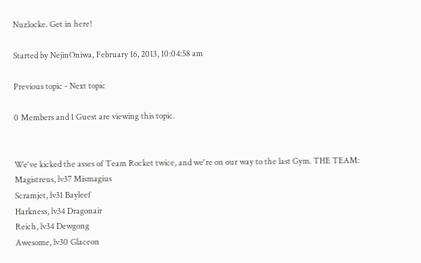Nuzlocke. Get in here!

Started by NejinOniwa, February 16, 2013, 10:04:58 am

Previous topic - Next topic

0 Members and 1 Guest are viewing this topic.


We've kicked the asses of Team Rocket twice, and we're on our way to the last Gym. THE TEAM:
Magistreus, lv37 Mismagius
Scramjet, lv31 Bayleef
Harkness, lv34 Dragonair
Reich, lv34 Dewgong
Awesome, lv30 Glaceon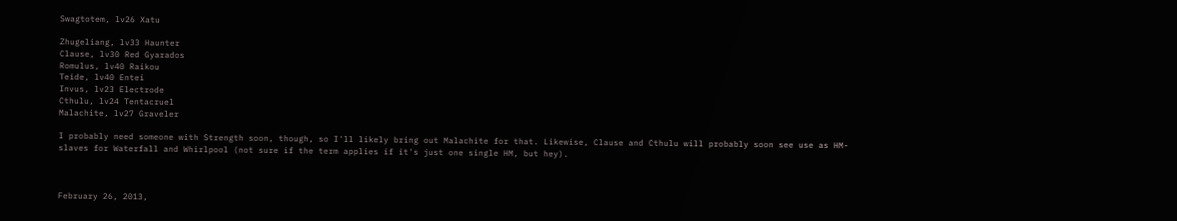Swagtotem, lv26 Xatu

Zhugeliang, lv33 Haunter
Clause, lv30 Red Gyarados
Romulus, lv40 Raikou
Teide, lv40 Entei
Invus, lv23 Electrode
Cthulu, lv24 Tentacruel
Malachite, lv27 Graveler

I probably need someone with Strength soon, though, so I'll likely bring out Malachite for that. Likewise, Clause and Cthulu will probably soon see use as HM-slaves for Waterfall and Whirlpool (not sure if the term applies if it's just one single HM, but hey).



February 26, 2013,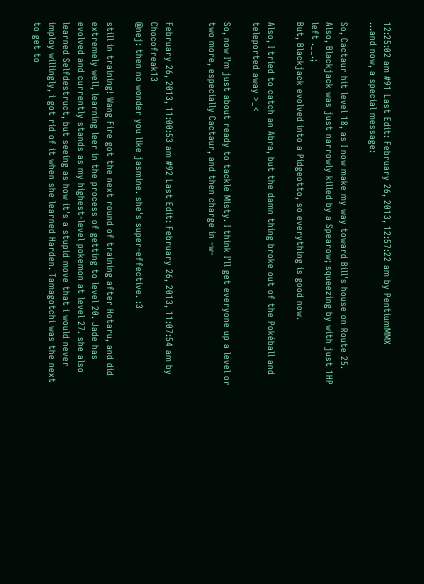12:25:02 am #91 Last Edit: February 26, 2013, 12:57:22 am by PentiumMMX
...and now, a special message:

So, Cactaur hit level 18, as I now make my way toward Bill's house on Route 25. Also, Blackjack was just narrowly killed by a Spearow; squeezing by with just 1HP left .__.;
But, Blackjack evolved into a Pidgeotto, so everything is good now.

Also, I tried to catch an Abra, but the damn thing broke out of the Pokéball and teleported away >_<

So, now I'm just about ready to tackle Misty. I think I'll get everyone up a level or two more, especially Cactaur, and then charge in -w-


February 26, 2013, 11:00:53 am #92 Last Edit: February 26, 2013, 11:07:54 am by Chocofreak13
@nej: then no wonder you like jasmine. she's super-effective. :3

still in training! Wang Fire got the next round of training after Hotaru, and did extremely well, learning leer in the process of getting to level 20. Jade has evolved and currently stands as my highest-level pokemon at level 27. she also learned Selfdestruct, but seeing as how it's a stupid move that i would never imploy willingly, i got rid of it when she learned Harden. Tamagotchi was the next to get to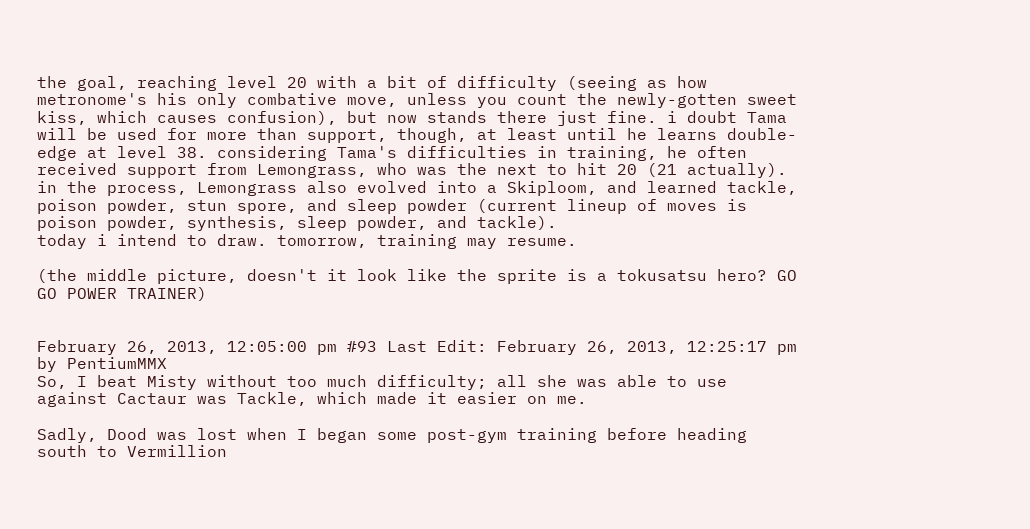the goal, reaching level 20 with a bit of difficulty (seeing as how metronome's his only combative move, unless you count the newly-gotten sweet kiss, which causes confusion), but now stands there just fine. i doubt Tama will be used for more than support, though, at least until he learns double-edge at level 38. considering Tama's difficulties in training, he often received support from Lemongrass, who was the next to hit 20 (21 actually). in the process, Lemongrass also evolved into a Skiploom, and learned tackle, poison powder, stun spore, and sleep powder (current lineup of moves is poison powder, synthesis, sleep powder, and tackle).
today i intend to draw. tomorrow, training may resume.

(the middle picture, doesn't it look like the sprite is a tokusatsu hero? GO GO POWER TRAINER)


February 26, 2013, 12:05:00 pm #93 Last Edit: February 26, 2013, 12:25:17 pm by PentiumMMX
So, I beat Misty without too much difficulty; all she was able to use against Cactaur was Tackle, which made it easier on me.

Sadly, Dood was lost when I began some post-gym training before heading south to Vermillion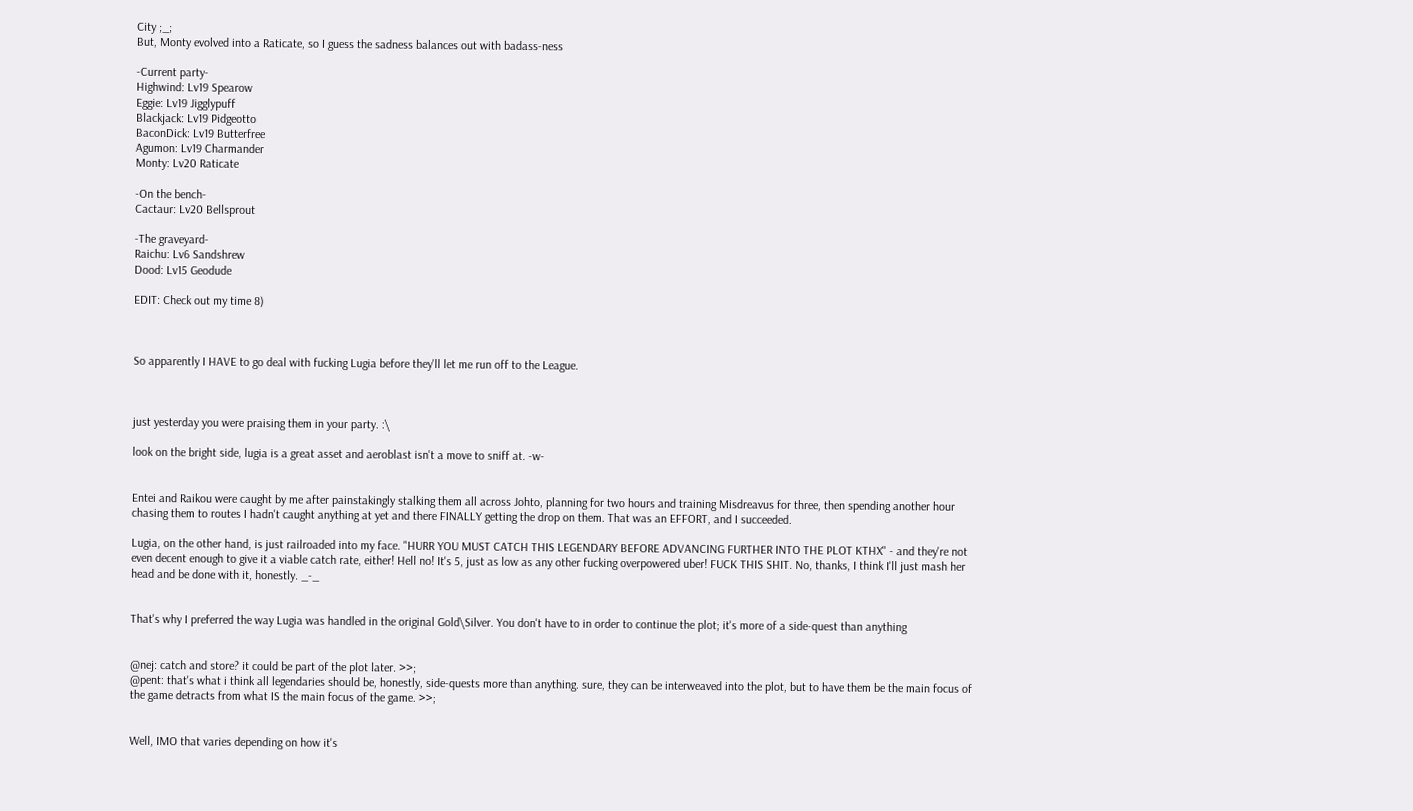City ;_;
But, Monty evolved into a Raticate, so I guess the sadness balances out with badass-ness

-Current party-
Highwind: Lv19 Spearow
Eggie: Lv19 Jigglypuff
Blackjack: Lv19 Pidgeotto
BaconDick: Lv19 Butterfree
Agumon: Lv19 Charmander
Monty: Lv20 Raticate

-On the bench-
Cactaur: Lv20 Bellsprout

-The graveyard-
Raichu: Lv6 Sandshrew
Dood: Lv15 Geodude

EDIT: Check out my time 8)



So apparently I HAVE to go deal with fucking Lugia before they'll let me run off to the League.



just yesterday you were praising them in your party. :\

look on the bright side, lugia is a great asset and aeroblast isn't a move to sniff at. -w-


Entei and Raikou were caught by me after painstakingly stalking them all across Johto, planning for two hours and training Misdreavus for three, then spending another hour chasing them to routes I hadn't caught anything at yet and there FINALLY getting the drop on them. That was an EFFORT, and I succeeded.

Lugia, on the other hand, is just railroaded into my face. "HURR YOU MUST CATCH THIS LEGENDARY BEFORE ADVANCING FURTHER INTO THE PLOT KTHX" - and they're not even decent enough to give it a viable catch rate, either! Hell no! It's 5, just as low as any other fucking overpowered uber! FUCK THIS SHIT. No, thanks, I think I'll just mash her head and be done with it, honestly. _-_


That's why I preferred the way Lugia was handled in the original Gold\Silver. You don't have to in order to continue the plot; it's more of a side-quest than anything


@nej: catch and store? it could be part of the plot later. >>;
@pent: that's what i think all legendaries should be, honestly, side-quests more than anything. sure, they can be interweaved into the plot, but to have them be the main focus of the game detracts from what IS the main focus of the game. >>;


Well, IMO that varies depending on how it's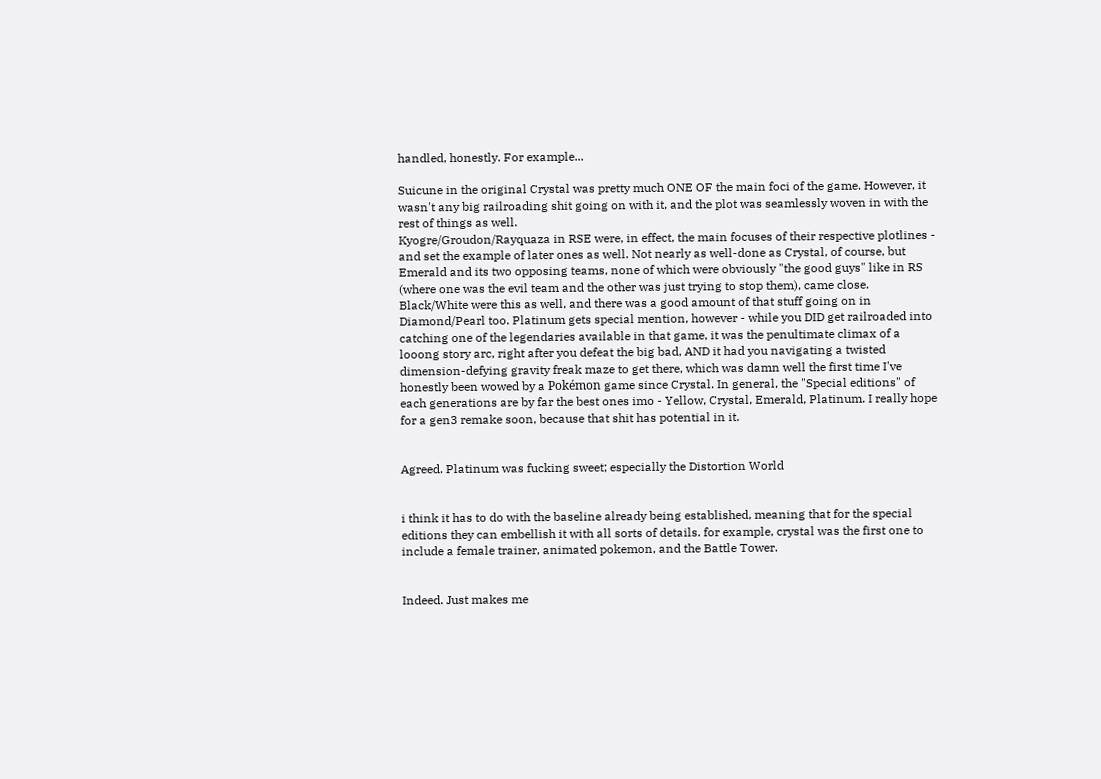handled, honestly. For example...

Suicune in the original Crystal was pretty much ONE OF the main foci of the game. However, it wasn't any big railroading shit going on with it, and the plot was seamlessly woven in with the rest of things as well.
Kyogre/Groudon/Rayquaza in RSE were, in effect, the main focuses of their respective plotlines - and set the example of later ones as well. Not nearly as well-done as Crystal, of course, but Emerald and its two opposing teams, none of which were obviously "the good guys" like in RS (where one was the evil team and the other was just trying to stop them), came close.
Black/White were this as well, and there was a good amount of that stuff going on in Diamond/Pearl too. Platinum gets special mention, however - while you DID get railroaded into catching one of the legendaries available in that game, it was the penultimate climax of a looong story arc, right after you defeat the big bad, AND it had you navigating a twisted dimension-defying gravity freak maze to get there, which was damn well the first time I've honestly been wowed by a Pokémon game since Crystal. In general, the "Special editions" of each generations are by far the best ones imo - Yellow, Crystal, Emerald, Platinum. I really hope for a gen3 remake soon, because that shit has potential in it.


Agreed. Platinum was fucking sweet; especially the Distortion World


i think it has to do with the baseline already being established, meaning that for the special editions they can embellish it with all sorts of details. for example, crystal was the first one to include a female trainer, animated pokemon, and the Battle Tower.


Indeed. Just makes me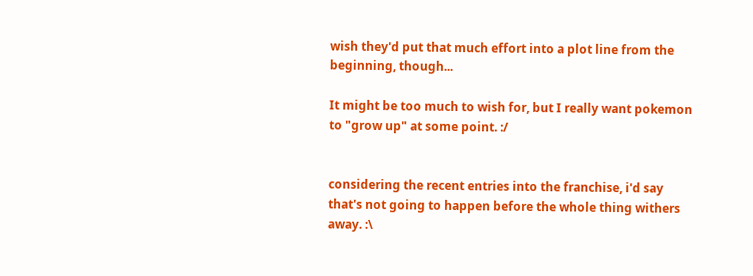wish they'd put that much effort into a plot line from the beginning, though...

It might be too much to wish for, but I really want pokemon to "grow up" at some point. :/


considering the recent entries into the franchise, i'd say that's not going to happen before the whole thing withers away. :\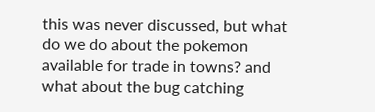this was never discussed, but what do we do about the pokemon available for trade in towns? and what about the bug catching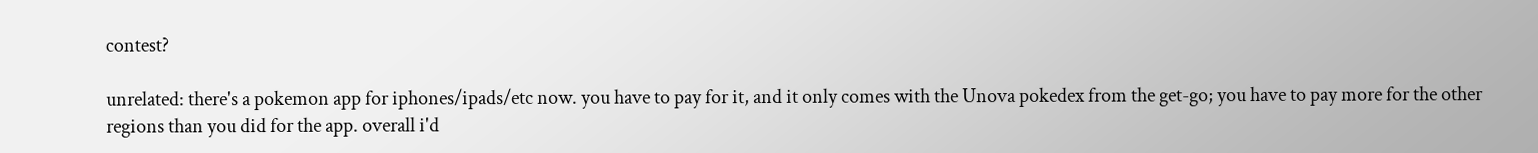contest?

unrelated: there's a pokemon app for iphones/ipads/etc now. you have to pay for it, and it only comes with the Unova pokedex from the get-go; you have to pay more for the other regions than you did for the app. overall i'd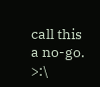call this a no-go. >:\